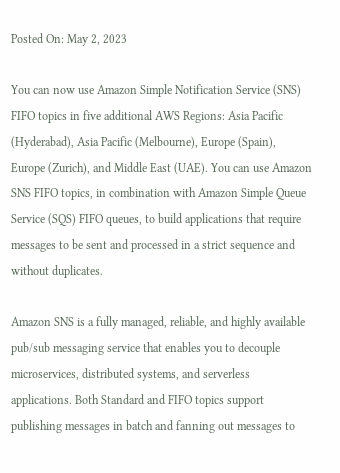Posted On: May 2, 2023

You can now use Amazon Simple Notification Service (SNS) FIFO topics in five additional AWS Regions: Asia Pacific (Hyderabad), Asia Pacific (Melbourne), Europe (Spain), Europe (Zurich), and Middle East (UAE). You can use Amazon SNS FIFO topics, in combination with Amazon Simple Queue Service (SQS) FIFO queues, to build applications that require messages to be sent and processed in a strict sequence and without duplicates.

Amazon SNS is a fully managed, reliable, and highly available pub/sub messaging service that enables you to decouple microservices, distributed systems, and serverless applications. Both Standard and FIFO topics support publishing messages in batch and fanning out messages to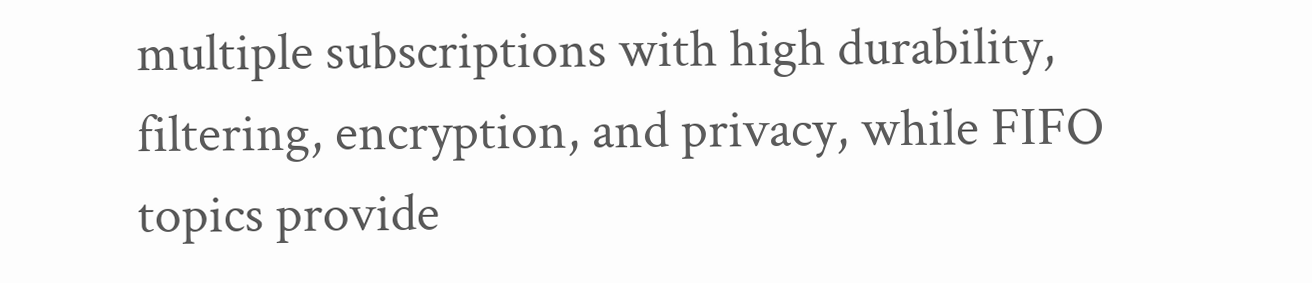multiple subscriptions with high durability, filtering, encryption, and privacy, while FIFO topics provide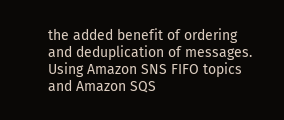the added benefit of ordering and deduplication of messages. Using Amazon SNS FIFO topics and Amazon SQS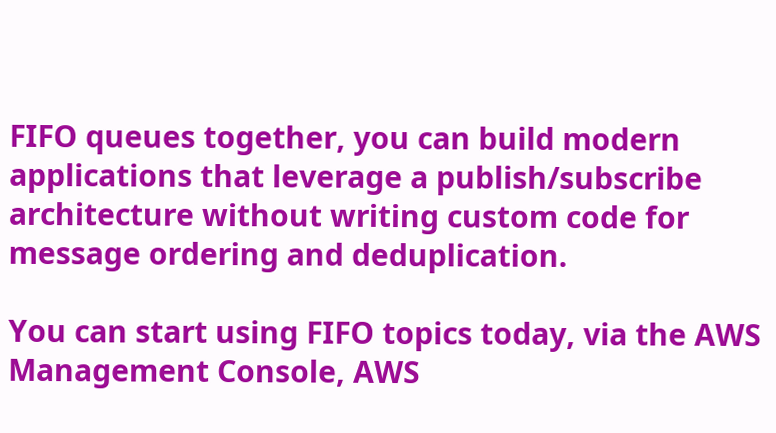FIFO queues together, you can build modern applications that leverage a publish/subscribe architecture without writing custom code for message ordering and deduplication.

You can start using FIFO topics today, via the AWS Management Console, AWS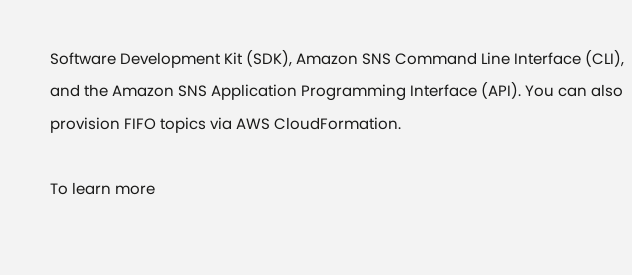Software Development Kit (SDK), Amazon SNS Command Line Interface (CLI), and the Amazon SNS Application Programming Interface (API). You can also provision FIFO topics via AWS CloudFormation.

To learn more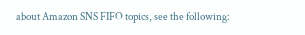about Amazon SNS FIFO topics, see the following: